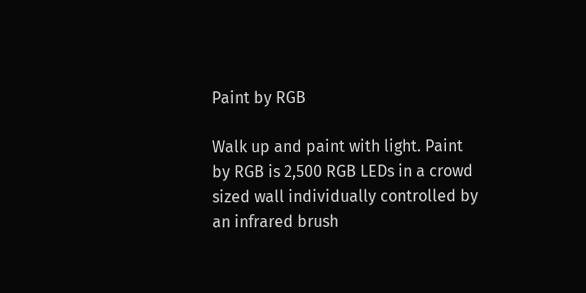Paint by RGB

Walk up and paint with light. Paint by RGB is 2,500 RGB LEDs in a crowd sized wall individually controlled by an infrared brush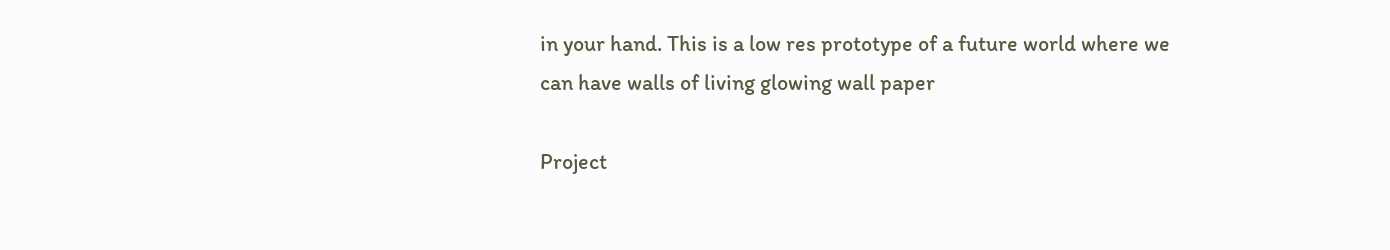in your hand. This is a low res prototype of a future world where we can have walls of living glowing wall paper

Project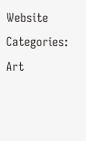Website
Categories: Art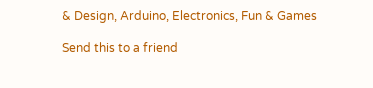& Design, Arduino, Electronics, Fun & Games

Send this to a friend